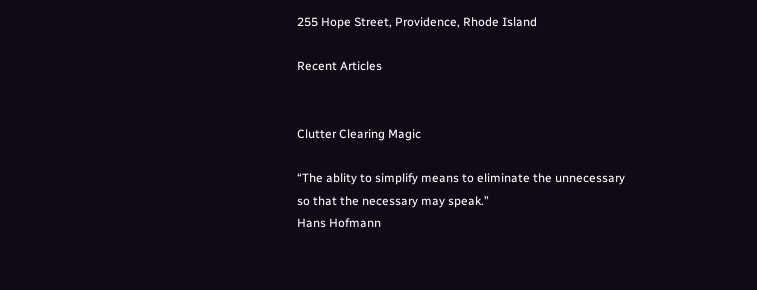255 Hope Street, Providence, Rhode Island

Recent Articles


Clutter Clearing Magic

“The ablity to simplify means to eliminate the unnecessary
so that the necessary may speak.”
Hans Hofmann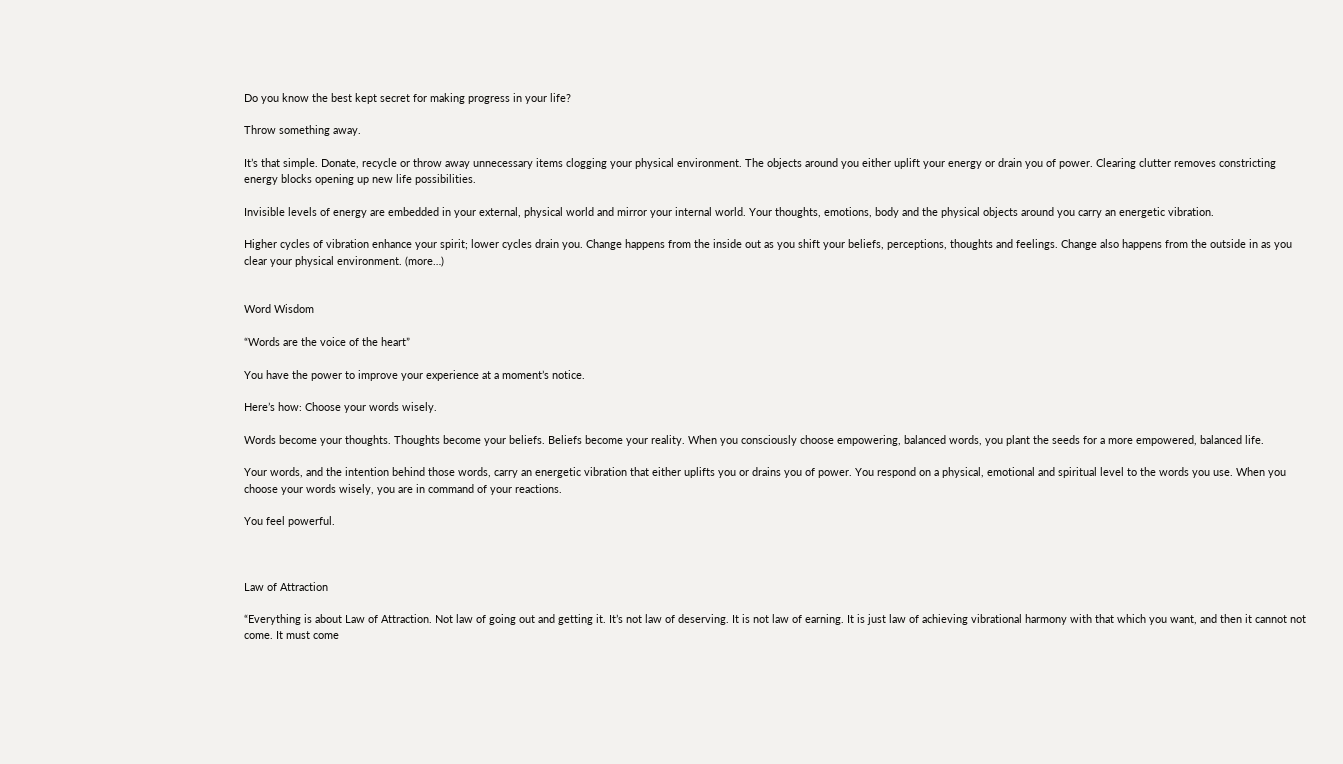Do you know the best kept secret for making progress in your life?

Throw something away.

It’s that simple. Donate, recycle or throw away unnecessary items clogging your physical environment. The objects around you either uplift your energy or drain you of power. Clearing clutter removes constricting energy blocks opening up new life possibilities.

Invisible levels of energy are embedded in your external, physical world and mirror your internal world. Your thoughts, emotions, body and the physical objects around you carry an energetic vibration.

Higher cycles of vibration enhance your spirit; lower cycles drain you. Change happens from the inside out as you shift your beliefs, perceptions, thoughts and feelings. Change also happens from the outside in as you clear your physical environment. (more…)


Word Wisdom

“Words are the voice of the heart”

You have the power to improve your experience at a moment’s notice.

Here’s how: Choose your words wisely.

Words become your thoughts. Thoughts become your beliefs. Beliefs become your reality. When you consciously choose empowering, balanced words, you plant the seeds for a more empowered, balanced life.

Your words, and the intention behind those words, carry an energetic vibration that either uplifts you or drains you of power. You respond on a physical, emotional and spiritual level to the words you use. When you choose your words wisely, you are in command of your reactions.

You feel powerful.



Law of Attraction

“Everything is about Law of Attraction. Not law of going out and getting it. It’s not law of deserving. It is not law of earning. It is just law of achieving vibrational harmony with that which you want, and then it cannot not come. It must come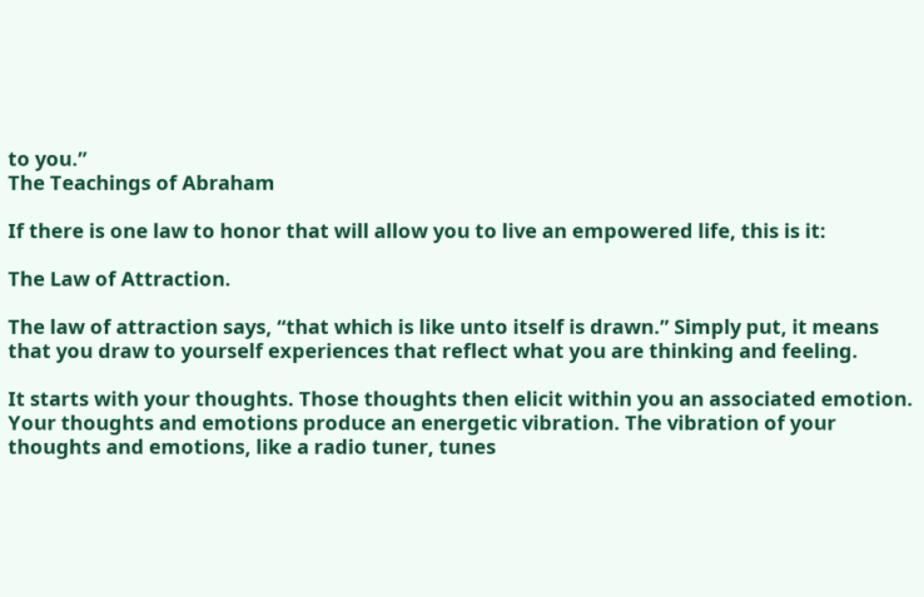to you.”
The Teachings of Abraham

If there is one law to honor that will allow you to live an empowered life, this is it:

The Law of Attraction.

The law of attraction says, “that which is like unto itself is drawn.” Simply put, it means that you draw to yourself experiences that reflect what you are thinking and feeling.

It starts with your thoughts. Those thoughts then elicit within you an associated emotion. Your thoughts and emotions produce an energetic vibration. The vibration of your thoughts and emotions, like a radio tuner, tunes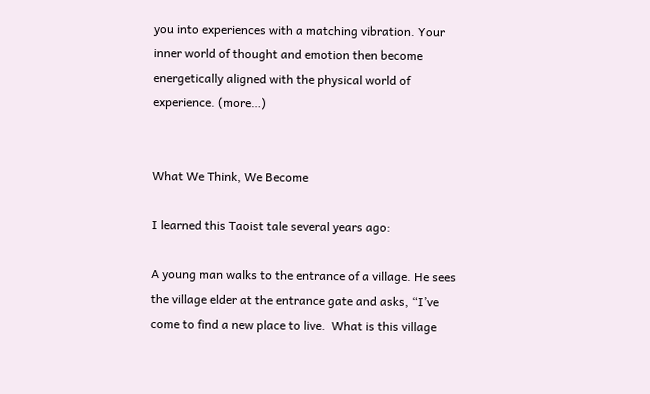you into experiences with a matching vibration. Your inner world of thought and emotion then become energetically aligned with the physical world of experience. (more…)


What We Think, We Become

I learned this Taoist tale several years ago:

A young man walks to the entrance of a village. He sees the village elder at the entrance gate and asks, “I’ve come to find a new place to live.  What is this village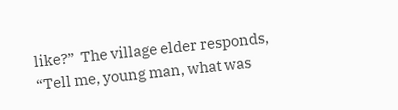like?”  The village elder responds, “Tell me, young man, what was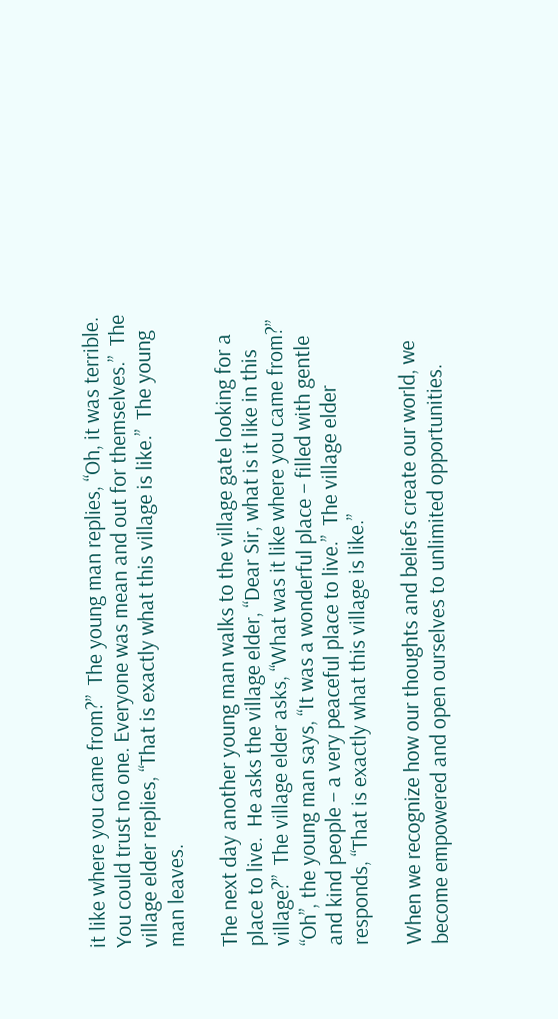it like where you came from?”  The young man replies, “Oh, it was terrible. You could trust no one. Everyone was mean and out for themselves.”  The village elder replies, “That is exactly what this village is like.”  The young man leaves.

The next day another young man walks to the village gate looking for a place to live.  He asks the village elder, “Dear Sir, what is it like in this village?”  The village elder asks, “What was it like where you came from?” “Oh”, the young man says, “It was a wonderful place – filled with gentle and kind people – a very peaceful place to live.”  The village elder responds, “That is exactly what this village is like.”

When we recognize how our thoughts and beliefs create our world, we become empowered and open ourselves to unlimited opportunities.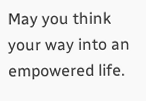May you think your way into an empowered life.